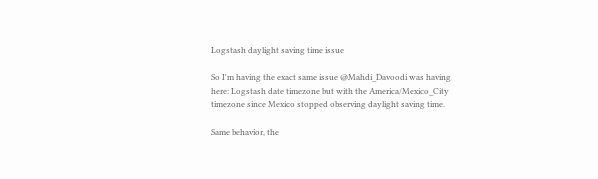Logstash daylight saving time issue

So I'm having the exact same issue @Mahdi_Davoodi was having here: Logstash date timezone but with the America/Mexico_City timezone since Mexico stopped observing daylight saving time.

Same behavior, the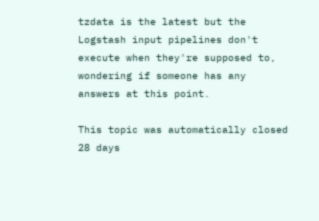tzdata is the latest but the Logstash input pipelines don't execute when they're supposed to, wondering if someone has any answers at this point.

This topic was automatically closed 28 days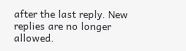after the last reply. New replies are no longer allowed.